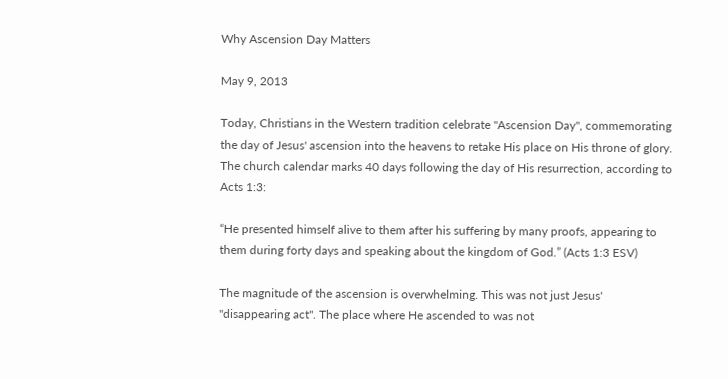Why Ascension Day Matters

May 9, 2013

Today, Christians in the Western tradition celebrate "Ascension Day", commemorating the day of Jesus' ascension into the heavens to retake His place on His throne of glory. The church calendar marks 40 days following the day of His resurrection, according to Acts 1:3:

“He presented himself alive to them after his suffering by many proofs, appearing to them during forty days and speaking about the kingdom of God.” (Acts 1:3 ESV)

The magnitude of the ascension is overwhelming. This was not just Jesus' "disappearing act". The place where He ascended to was not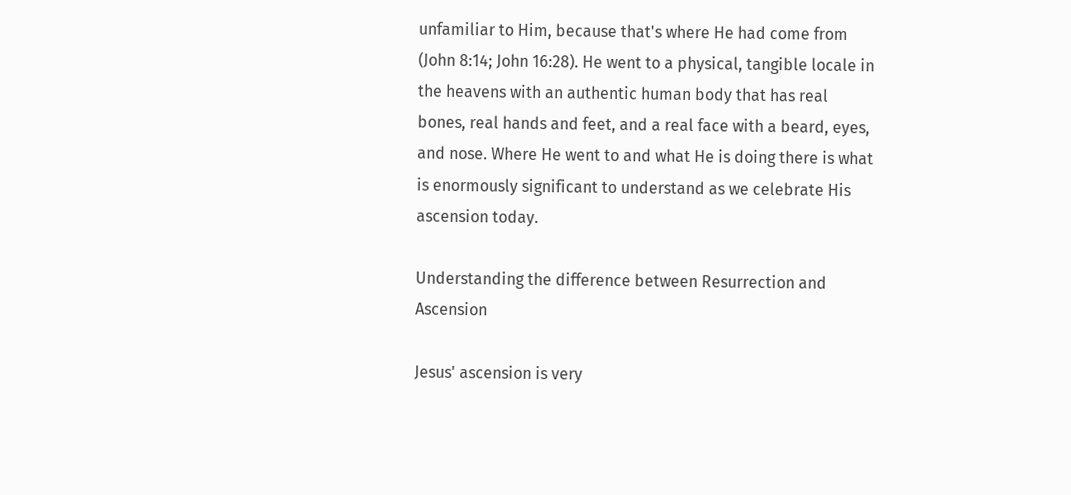unfamiliar to Him, because that's where He had come from (John 8:14; John 16:28). He went to a physical, tangible locale in the heavens with an authentic human body that has real bones, real hands and feet, and a real face with a beard, eyes, and nose. Where He went to and what He is doing there is what is enormously significant to understand as we celebrate His ascension today.

Understanding the difference between Resurrection and Ascension

Jesus' ascension is very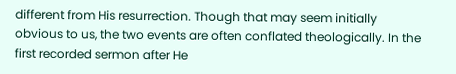different from His resurrection. Though that may seem initially obvious to us, the two events are often conflated theologically. In the first recorded sermon after He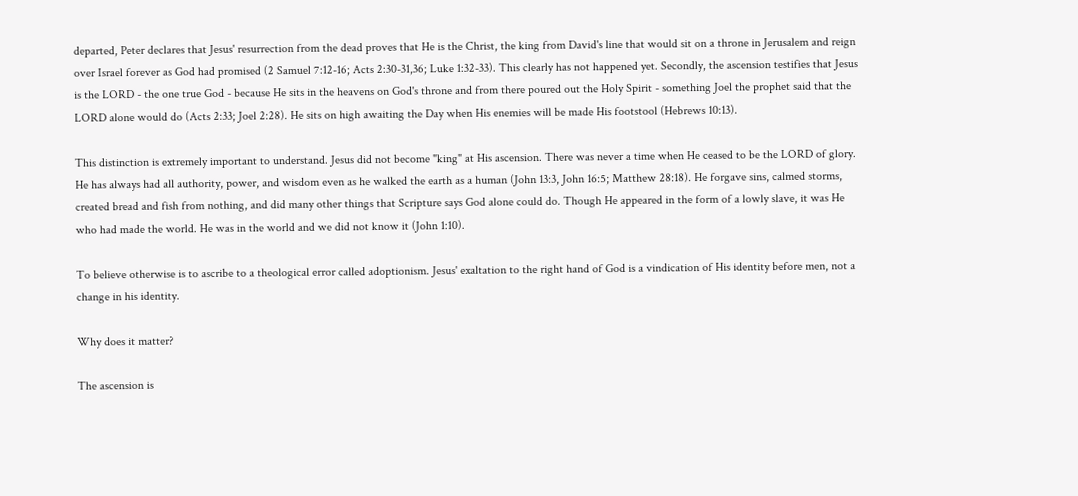departed, Peter declares that Jesus' resurrection from the dead proves that He is the Christ, the king from David's line that would sit on a throne in Jerusalem and reign over Israel forever as God had promised (2 Samuel 7:12-16; Acts 2:30-31,36; Luke 1:32-33). This clearly has not happened yet. Secondly, the ascension testifies that Jesus is the LORD - the one true God - because He sits in the heavens on God's throne and from there poured out the Holy Spirit - something Joel the prophet said that the LORD alone would do (Acts 2:33; Joel 2:28). He sits on high awaiting the Day when His enemies will be made His footstool (Hebrews 10:13).

This distinction is extremely important to understand. Jesus did not become "king" at His ascension. There was never a time when He ceased to be the LORD of glory. He has always had all authority, power, and wisdom even as he walked the earth as a human (John 13:3, John 16:5; Matthew 28:18). He forgave sins, calmed storms, created bread and fish from nothing, and did many other things that Scripture says God alone could do. Though He appeared in the form of a lowly slave, it was He who had made the world. He was in the world and we did not know it (John 1:10).

To believe otherwise is to ascribe to a theological error called adoptionism. Jesus' exaltation to the right hand of God is a vindication of His identity before men, not a change in his identity.

Why does it matter?

The ascension is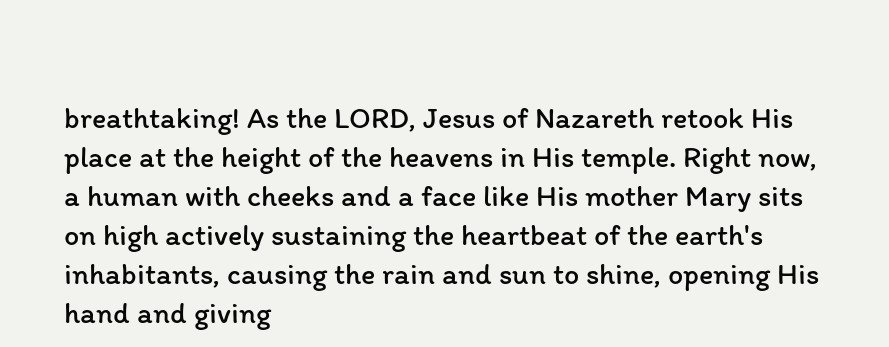breathtaking! As the LORD, Jesus of Nazareth retook His place at the height of the heavens in His temple. Right now, a human with cheeks and a face like His mother Mary sits on high actively sustaining the heartbeat of the earth's inhabitants, causing the rain and sun to shine, opening His hand and giving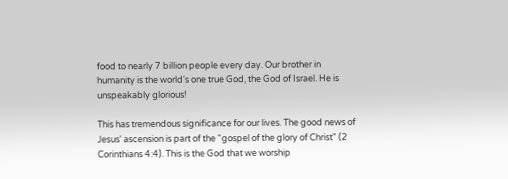food to nearly 7 billion people every day. Our brother in humanity is the world's one true God, the God of Israel. He is unspeakably glorious!

This has tremendous significance for our lives. The good news of Jesus' ascension is part of the "gospel of the glory of Christ" (2 Corinthians 4:4). This is the God that we worship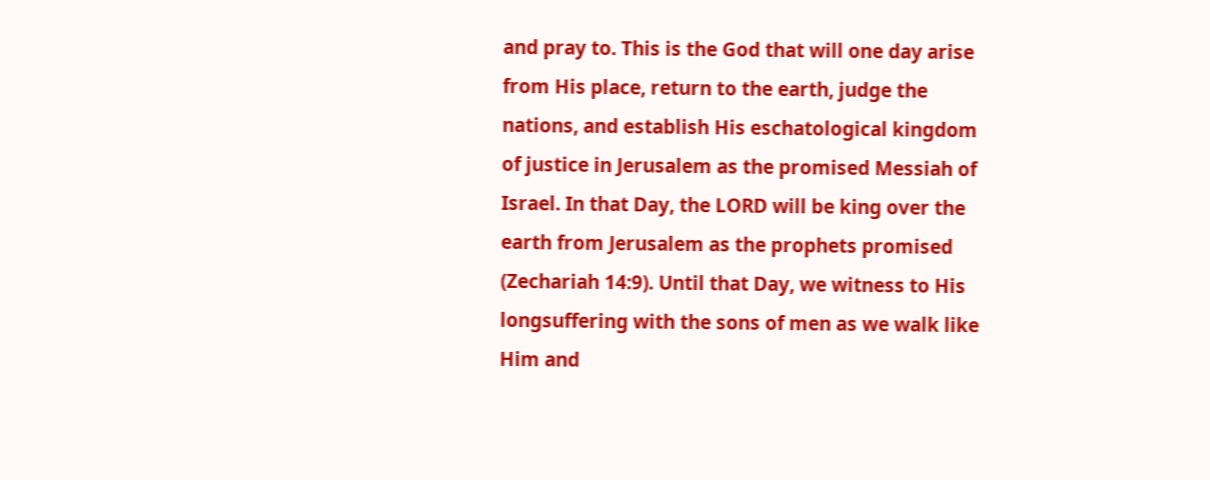and pray to. This is the God that will one day arise from His place, return to the earth, judge the nations, and establish His eschatological kingdom of justice in Jerusalem as the promised Messiah of Israel. In that Day, the LORD will be king over the earth from Jerusalem as the prophets promised (Zechariah 14:9). Until that Day, we witness to His longsuffering with the sons of men as we walk like Him and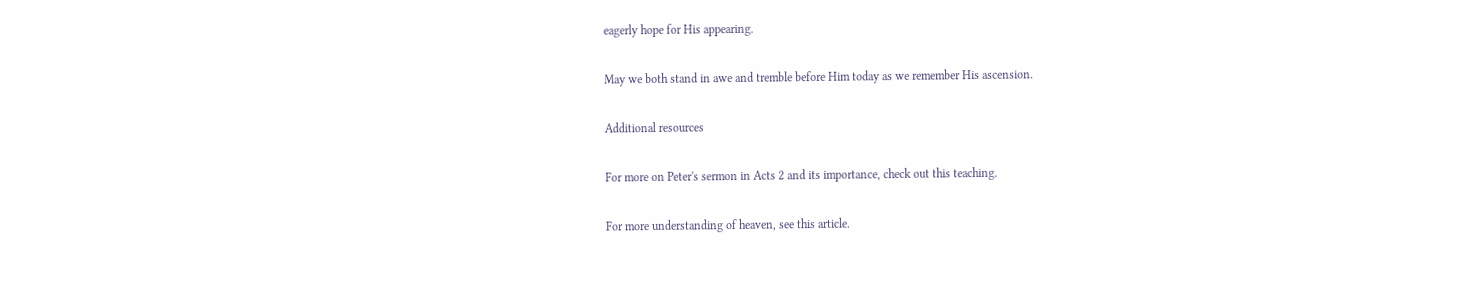eagerly hope for His appearing.

May we both stand in awe and tremble before Him today as we remember His ascension.

Additional resources

For more on Peter's sermon in Acts 2 and its importance, check out this teaching.

For more understanding of heaven, see this article.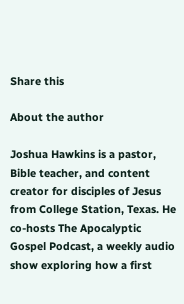Share this

About the author

Joshua Hawkins is a pastor, Bible teacher, and content creator for disciples of Jesus from College Station, Texas. He co-hosts The Apocalyptic Gospel Podcast, a weekly audio show exploring how a first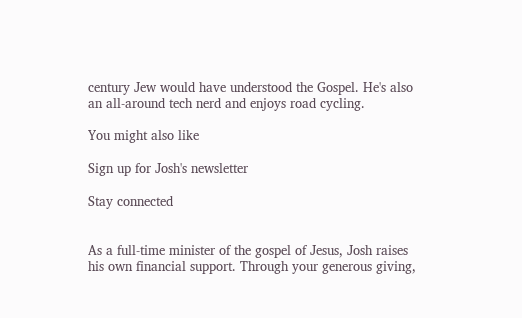century Jew would have understood the Gospel. He's also an all-around tech nerd and enjoys road cycling.

You might also like

Sign up for Josh's newsletter

Stay connected


As a full-time minister of the gospel of Jesus, Josh raises his own financial support. Through your generous giving,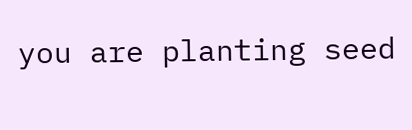you are planting seed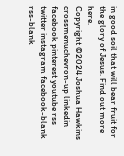in good soil that will bear fruit for the glory of Jesus. Find out more here.
Copyright ©2024 Joshua Hawkins
crossmenuchevron-up linkedin facebook pinterest youtube rss twitter instagram facebook-blank rss-blank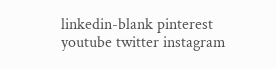linkedin-blank pinterest youtube twitter instagram